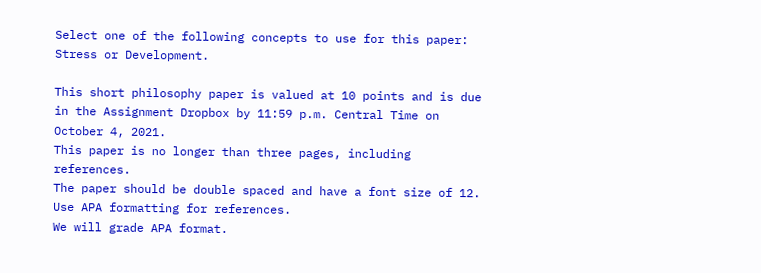Select one of the following concepts to use for this paper: Stress or Development.

This short philosophy paper is valued at 10 points and is due in the Assignment Dropbox by 11:59 p.m. Central Time on October 4, 2021.
This paper is no longer than three pages, including references.
The paper should be double spaced and have a font size of 12. Use APA formatting for references.
We will grade APA format.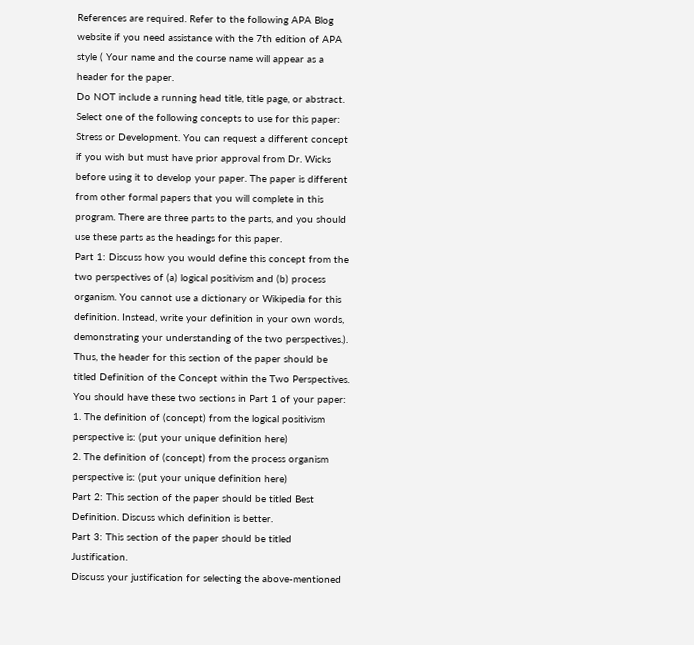References are required. Refer to the following APA Blog website if you need assistance with the 7th edition of APA style ( Your name and the course name will appear as a header for the paper.
Do NOT include a running head title, title page, or abstract.
Select one of the following concepts to use for this paper: Stress or Development. You can request a different concept if you wish but must have prior approval from Dr. Wicks before using it to develop your paper. The paper is different from other formal papers that you will complete in this program. There are three parts to the parts, and you should use these parts as the headings for this paper.
Part 1: Discuss how you would define this concept from the two perspectives of (a) logical positivism and (b) process organism. You cannot use a dictionary or Wikipedia for this definition. Instead, write your definition in your own words, demonstrating your understanding of the two perspectives.). Thus, the header for this section of the paper should be titled Definition of the Concept within the Two Perspectives.
You should have these two sections in Part 1 of your paper:
1. The definition of (concept) from the logical positivism perspective is: (put your unique definition here)
2. The definition of (concept) from the process organism perspective is: (put your unique definition here)
Part 2: This section of the paper should be titled Best Definition. Discuss which definition is better.
Part 3: This section of the paper should be titled Justification.
Discuss your justification for selecting the above-mentioned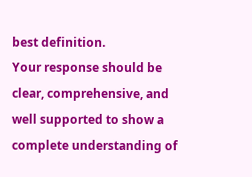best definition.
Your response should be clear, comprehensive, and well supported to show a complete understanding of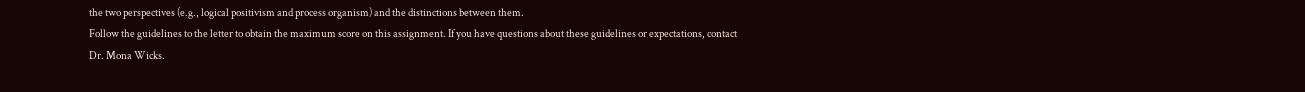the two perspectives (e.g., logical positivism and process organism) and the distinctions between them.
Follow the guidelines to the letter to obtain the maximum score on this assignment. If you have questions about these guidelines or expectations, contact Dr. Mona Wicks.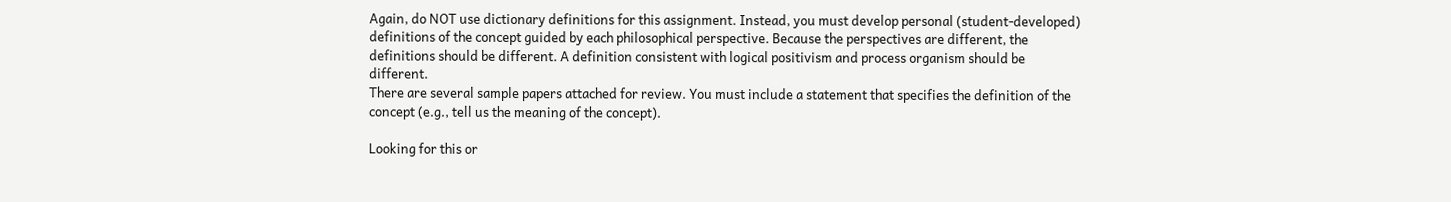Again, do NOT use dictionary definitions for this assignment. Instead, you must develop personal (student-developed) definitions of the concept guided by each philosophical perspective. Because the perspectives are different, the definitions should be different. A definition consistent with logical positivism and process organism should be different.
There are several sample papers attached for review. You must include a statement that specifies the definition of the concept (e.g., tell us the meaning of the concept).

Looking for this or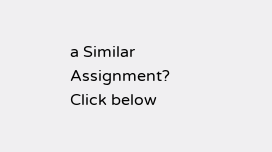a Similar Assignment? Click below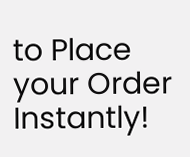to Place your Order Instantly!